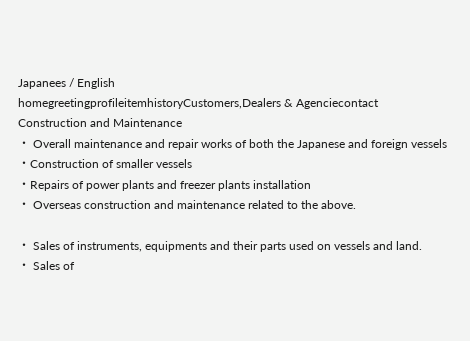Japanees / English
homegreetingprofileitemhistoryCustomers,Dealers & Agenciecontact
Construction and Maintenance
・ Overall maintenance and repair works of both the Japanese and foreign vessels
・Construction of smaller vessels
・Repairs of power plants and freezer plants installation
・ Overseas construction and maintenance related to the above.

・ Sales of instruments, equipments and their parts used on vessels and land.
・ Sales of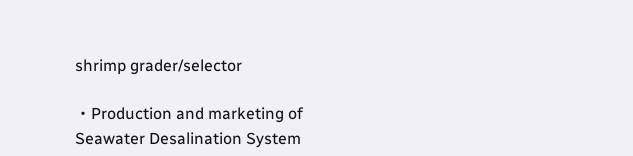shrimp grader/selector

・Production and marketing of Seawater Desalination System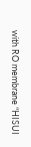with RO membrane “HISUI